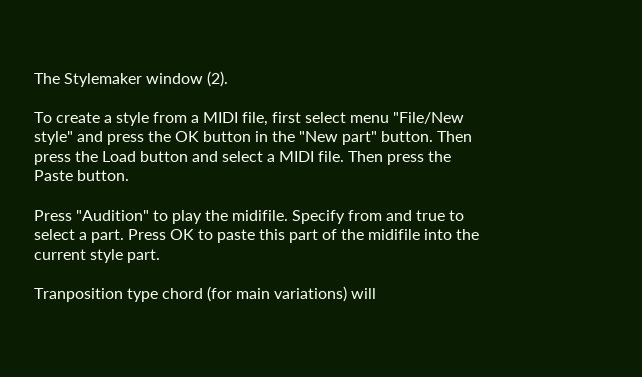The Stylemaker window (2).

To create a style from a MIDI file, first select menu "File/New style" and press the OK button in the "New part" button. Then press the Load button and select a MIDI file. Then press the Paste button.

Press "Audition" to play the midifile. Specify from and true to select a part. Press OK to paste this part of the midifile into the current style part.

Tranposition type chord (for main variations) will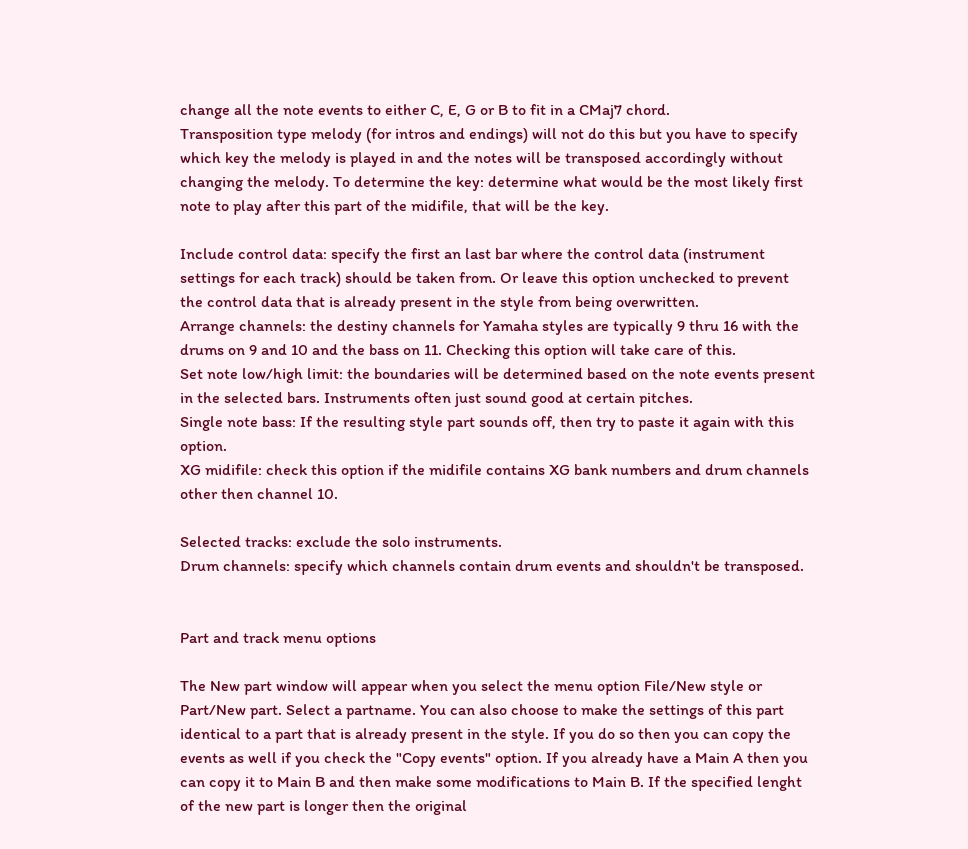change all the note events to either C, E, G or B to fit in a CMaj7 chord.
Transposition type melody (for intros and endings) will not do this but you have to specify which key the melody is played in and the notes will be transposed accordingly without changing the melody. To determine the key: determine what would be the most likely first note to play after this part of the midifile, that will be the key.

Include control data: specify the first an last bar where the control data (instrument settings for each track) should be taken from. Or leave this option unchecked to prevent the control data that is already present in the style from being overwritten.
Arrange channels: the destiny channels for Yamaha styles are typically 9 thru 16 with the drums on 9 and 10 and the bass on 11. Checking this option will take care of this.
Set note low/high limit: the boundaries will be determined based on the note events present in the selected bars. Instruments often just sound good at certain pitches.
Single note bass: If the resulting style part sounds off, then try to paste it again with this option.
XG midifile: check this option if the midifile contains XG bank numbers and drum channels other then channel 10.

Selected tracks: exclude the solo instruments.
Drum channels: specify which channels contain drum events and shouldn't be transposed.


Part and track menu options

The New part window will appear when you select the menu option File/New style or Part/New part. Select a partname. You can also choose to make the settings of this part identical to a part that is already present in the style. If you do so then you can copy the events as well if you check the "Copy events" option. If you already have a Main A then you can copy it to Main B and then make some modifications to Main B. If the specified lenght of the new part is longer then the original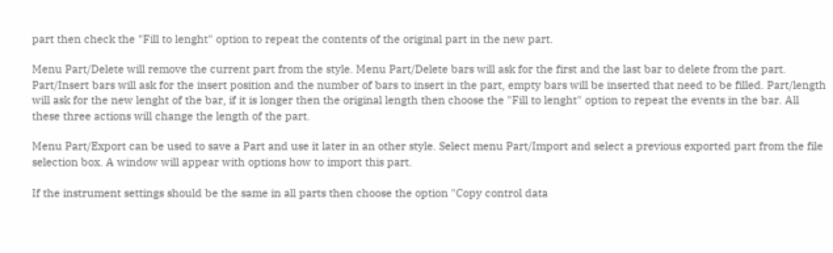part then check the "Fill to lenght" option to repeat the contents of the original part in the new part.

Menu Part/Delete will remove the current part from the style. Menu Part/Delete bars will ask for the first and the last bar to delete from the part. Part/Insert bars will ask for the insert position and the number of bars to insert in the part, empty bars will be inserted that need to be filled. Part/length will ask for the new lenght of the bar, if it is longer then the original length then choose the "Fill to lenght" option to repeat the events in the bar. All these three actions will change the length of the part.

Menu Part/Export can be used to save a Part and use it later in an other style. Select menu Part/Import and select a previous exported part from the file selection box. A window will appear with options how to import this part.

If the instrument settings should be the same in all parts then choose the option "Copy control data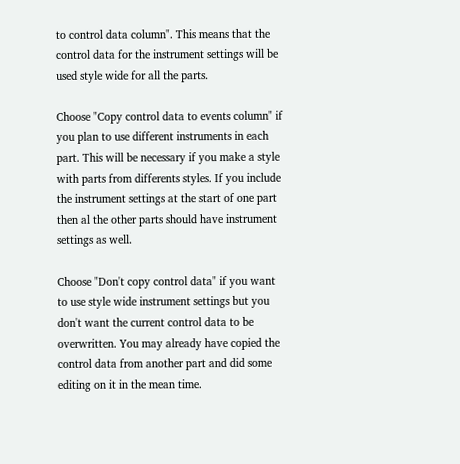to control data column". This means that the control data for the instrument settings will be used style wide for all the parts.

Choose "Copy control data to events column" if you plan to use different instruments in each part. This will be necessary if you make a style with parts from differents styles. If you include the instrument settings at the start of one part then al the other parts should have instrument settings as well.

Choose "Don't copy control data" if you want to use style wide instrument settings but you don't want the current control data to be overwritten. You may already have copied the control data from another part and did some editing on it in the mean time.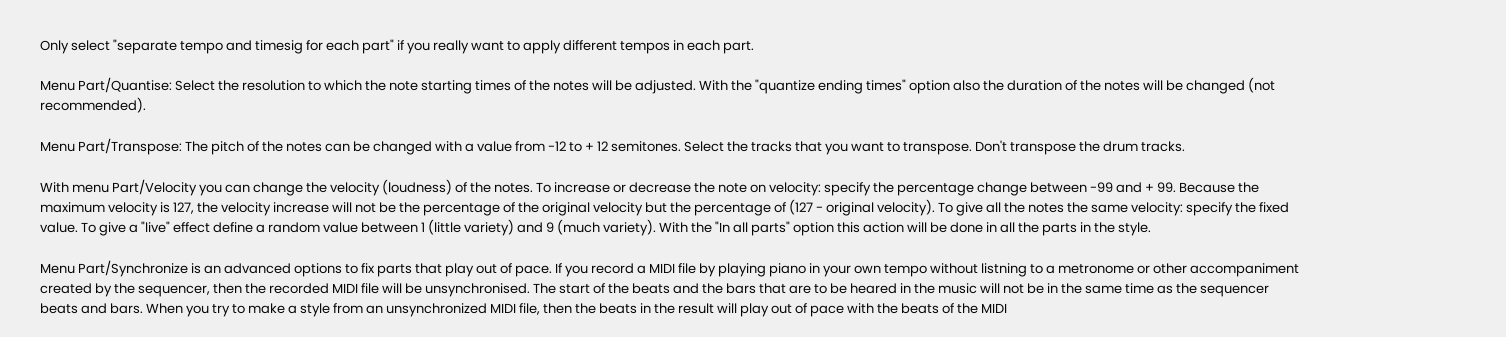Only select "separate tempo and timesig for each part" if you really want to apply different tempos in each part.

Menu Part/Quantise: Select the resolution to which the note starting times of the notes will be adjusted. With the "quantize ending times" option also the duration of the notes will be changed (not recommended).

Menu Part/Transpose: The pitch of the notes can be changed with a value from -12 to + 12 semitones. Select the tracks that you want to transpose. Don't transpose the drum tracks.

With menu Part/Velocity you can change the velocity (loudness) of the notes. To increase or decrease the note on velocity: specify the percentage change between -99 and + 99. Because the maximum velocity is 127, the velocity increase will not be the percentage of the original velocity but the percentage of (127 - original velocity). To give all the notes the same velocity: specify the fixed value. To give a "live" effect define a random value between 1 (little variety) and 9 (much variety). With the "In all parts" option this action will be done in all the parts in the style.

Menu Part/Synchronize is an advanced options to fix parts that play out of pace. If you record a MIDI file by playing piano in your own tempo without listning to a metronome or other accompaniment created by the sequencer, then the recorded MIDI file will be unsynchronised. The start of the beats and the bars that are to be heared in the music will not be in the same time as the sequencer beats and bars. When you try to make a style from an unsynchronized MIDI file, then the beats in the result will play out of pace with the beats of the MIDI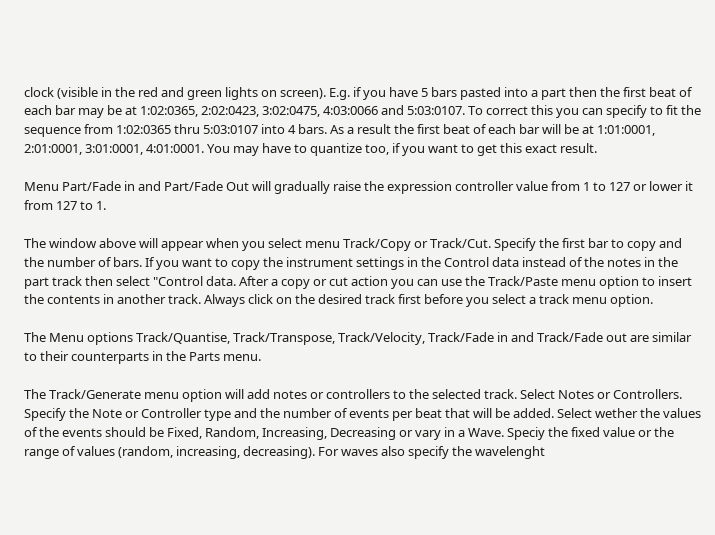clock (visible in the red and green lights on screen). E.g. if you have 5 bars pasted into a part then the first beat of each bar may be at 1:02:0365, 2:02:0423, 3:02:0475, 4:03:0066 and 5:03:0107. To correct this you can specify to fit the sequence from 1:02:0365 thru 5:03:0107 into 4 bars. As a result the first beat of each bar will be at 1:01:0001, 2:01:0001, 3:01:0001, 4:01:0001. You may have to quantize too, if you want to get this exact result.

Menu Part/Fade in and Part/Fade Out will gradually raise the expression controller value from 1 to 127 or lower it from 127 to 1.

The window above will appear when you select menu Track/Copy or Track/Cut. Specify the first bar to copy and the number of bars. If you want to copy the instrument settings in the Control data instead of the notes in the part track then select "Control data. After a copy or cut action you can use the Track/Paste menu option to insert the contents in another track. Always click on the desired track first before you select a track menu option.

The Menu options Track/Quantise, Track/Transpose, Track/Velocity, Track/Fade in and Track/Fade out are similar to their counterparts in the Parts menu.

The Track/Generate menu option will add notes or controllers to the selected track. Select Notes or Controllers. Specify the Note or Controller type and the number of events per beat that will be added. Select wether the values of the events should be Fixed, Random, Increasing, Decreasing or vary in a Wave. Speciy the fixed value or the range of values (random, increasing, decreasing). For waves also specify the wavelenght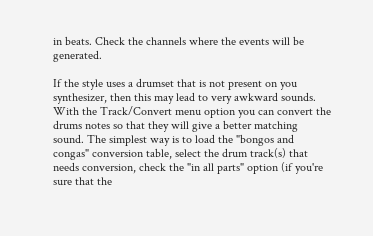in beats. Check the channels where the events will be generated.

If the style uses a drumset that is not present on you synthesizer, then this may lead to very awkward sounds. With the Track/Convert menu option you can convert the drums notes so that they will give a better matching sound. The simplest way is to load the "bongos and congas" conversion table, select the drum track(s) that needs conversion, check the "in all parts" option (if you're sure that the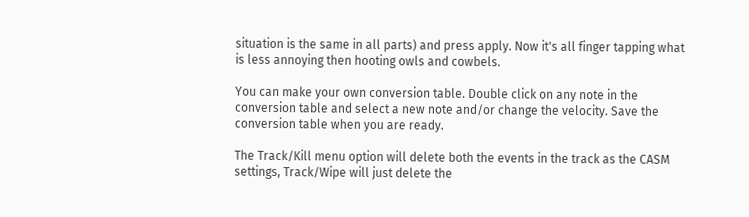situation is the same in all parts) and press apply. Now it's all finger tapping what is less annoying then hooting owls and cowbels.

You can make your own conversion table. Double click on any note in the conversion table and select a new note and/or change the velocity. Save the conversion table when you are ready.

The Track/Kill menu option will delete both the events in the track as the CASM settings, Track/Wipe will just delete the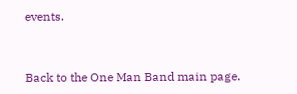events.


Back to the One Man Band main page.